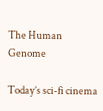The Human Genome

Today’s sci-fi cinema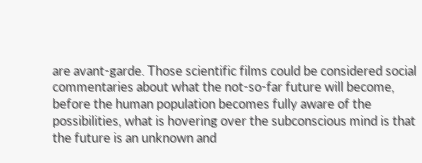are avant-garde. Those scientific films could be considered social commentaries about what the not-so-far future will become, before the human population becomes fully aware of the possibilities, what is hovering over the subconscious mind is that the future is an unknown and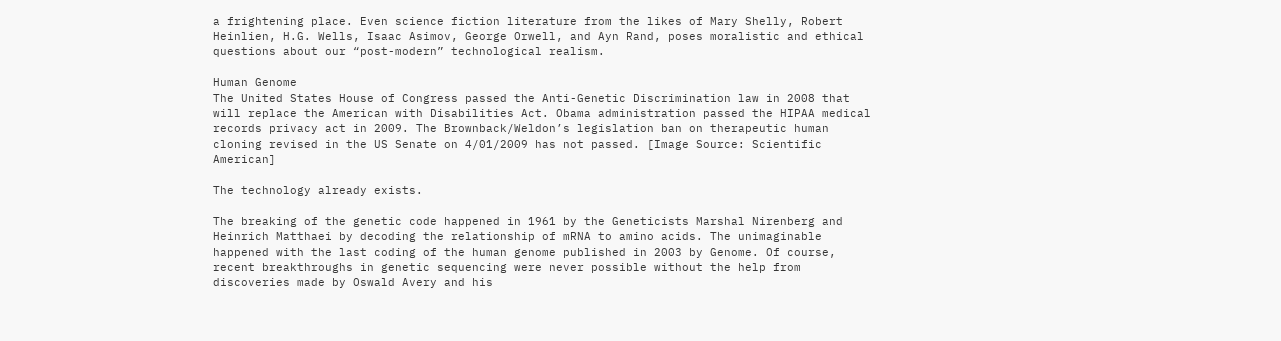a frightening place. Even science fiction literature from the likes of Mary Shelly, Robert Heinlien, H.G. Wells, Isaac Asimov, George Orwell, and Ayn Rand, poses moralistic and ethical questions about our “post-modern” technological realism.

Human Genome
The United States House of Congress passed the Anti-Genetic Discrimination law in 2008 that will replace the American with Disabilities Act. Obama administration passed the HIPAA medical records privacy act in 2009. The Brownback/Weldon’s legislation ban on therapeutic human cloning revised in the US Senate on 4/01/2009 has not passed. [Image Source: Scientific American]

The technology already exists.

The breaking of the genetic code happened in 1961 by the Geneticists Marshal Nirenberg and Heinrich Matthaei by decoding the relationship of mRNA to amino acids. The unimaginable happened with the last coding of the human genome published in 2003 by Genome. Of course, recent breakthroughs in genetic sequencing were never possible without the help from discoveries made by Oswald Avery and his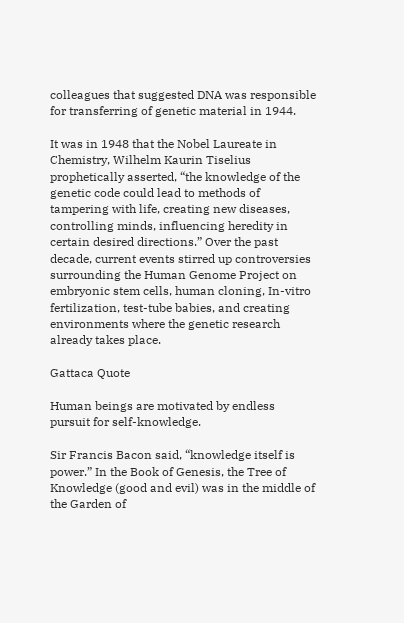colleagues that suggested DNA was responsible for transferring of genetic material in 1944.

It was in 1948 that the Nobel Laureate in Chemistry, Wilhelm Kaurin Tiselius prophetically asserted, “the knowledge of the genetic code could lead to methods of tampering with life, creating new diseases, controlling minds, influencing heredity in certain desired directions.” Over the past decade, current events stirred up controversies surrounding the Human Genome Project on embryonic stem cells, human cloning, In-vitro fertilization, test-tube babies, and creating environments where the genetic research already takes place.

Gattaca Quote

Human beings are motivated by endless pursuit for self-knowledge.

Sir Francis Bacon said, “knowledge itself is power.” In the Book of Genesis, the Tree of Knowledge (good and evil) was in the middle of the Garden of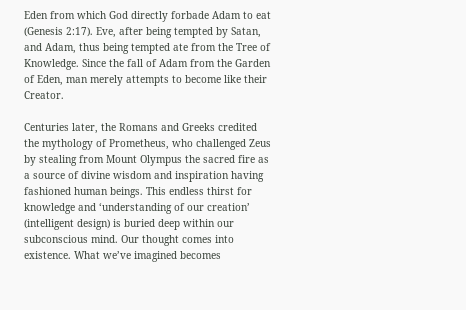Eden from which God directly forbade Adam to eat (Genesis 2:17). Eve, after being tempted by Satan, and Adam, thus being tempted ate from the Tree of Knowledge. Since the fall of Adam from the Garden of Eden, man merely attempts to become like their Creator.

Centuries later, the Romans and Greeks credited the mythology of Prometheus, who challenged Zeus by stealing from Mount Olympus the sacred fire as a source of divine wisdom and inspiration having fashioned human beings. This endless thirst for knowledge and ‘understanding of our creation’ (intelligent design) is buried deep within our subconscious mind. Our thought comes into existence. What we’ve imagined becomes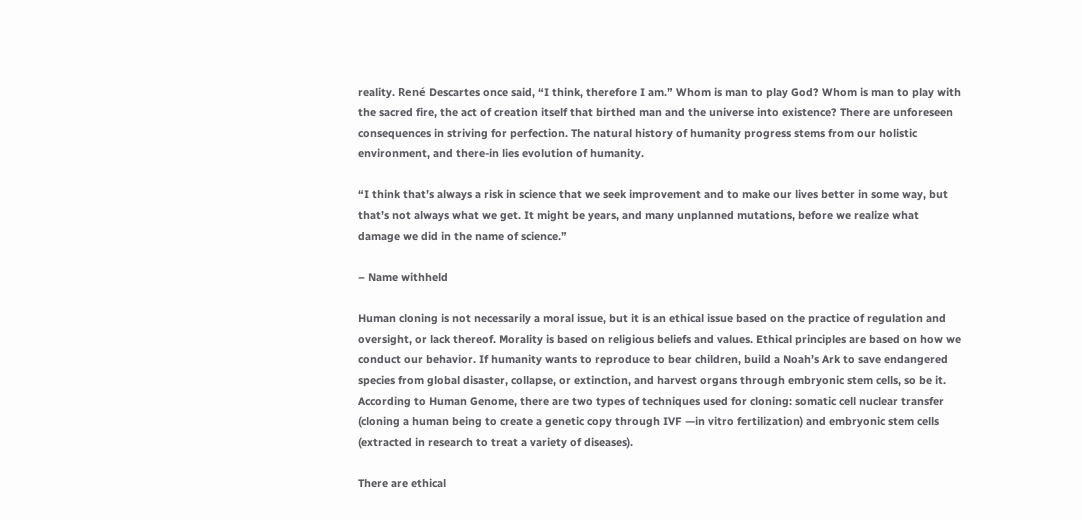reality. René Descartes once said, “I think, therefore I am.” Whom is man to play God? Whom is man to play with the sacred fire, the act of creation itself that birthed man and the universe into existence? There are unforeseen consequences in striving for perfection. The natural history of humanity progress stems from our holistic environment, and there-in lies evolution of humanity.

“I think that’s always a risk in science that we seek improvement and to make our lives better in some way, but that’s not always what we get. It might be years, and many unplanned mutations, before we realize what damage we did in the name of science.”

– Name withheld

Human cloning is not necessarily a moral issue, but it is an ethical issue based on the practice of regulation and oversight, or lack thereof. Morality is based on religious beliefs and values. Ethical principles are based on how we conduct our behavior. If humanity wants to reproduce to bear children, build a Noah’s Ark to save endangered species from global disaster, collapse, or extinction, and harvest organs through embryonic stem cells, so be it. According to Human Genome, there are two types of techniques used for cloning: somatic cell nuclear transfer (cloning a human being to create a genetic copy through IVF —in vitro fertilization) and embryonic stem cells (extracted in research to treat a variety of diseases).

There are ethical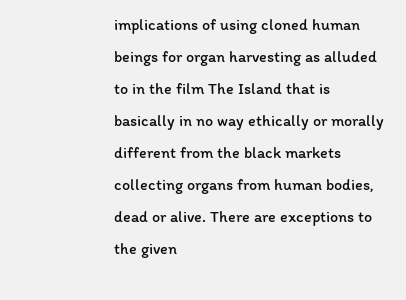implications of using cloned human beings for organ harvesting as alluded to in the film The Island that is basically in no way ethically or morally different from the black markets collecting organs from human bodies, dead or alive. There are exceptions to the given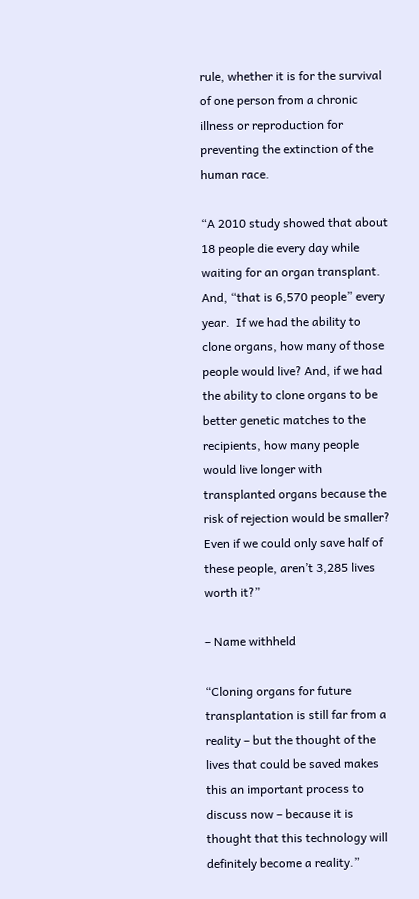rule, whether it is for the survival of one person from a chronic illness or reproduction for preventing the extinction of the human race.

“A 2010 study showed that about 18 people die every day while waiting for an organ transplant. And, “that is 6,570 people” every year.  If we had the ability to clone organs, how many of those people would live? And, if we had the ability to clone organs to be better genetic matches to the recipients, how many people would live longer with transplanted organs because the risk of rejection would be smaller? Even if we could only save half of these people, aren’t 3,285 lives worth it?”

– Name withheld

“Cloning organs for future transplantation is still far from a reality – but the thought of the lives that could be saved makes this an important process to discuss now – because it is thought that this technology will definitely become a reality.”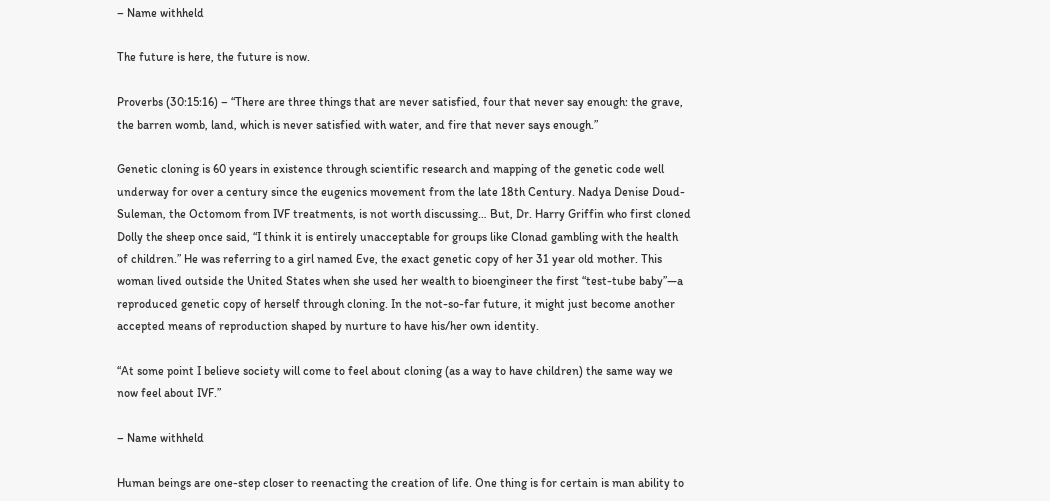– Name withheld

The future is here, the future is now.

Proverbs (30:15:16) – “There are three things that are never satisfied, four that never say enough: the grave, the barren womb, land, which is never satisfied with water, and fire that never says enough.”

Genetic cloning is 60 years in existence through scientific research and mapping of the genetic code well underway for over a century since the eugenics movement from the late 18th Century. Nadya Denise Doud-Suleman, the Octomom from IVF treatments, is not worth discussing… But, Dr. Harry Griffin who first cloned Dolly the sheep once said, “I think it is entirely unacceptable for groups like Clonad gambling with the health of children.” He was referring to a girl named Eve, the exact genetic copy of her 31 year old mother. This woman lived outside the United States when she used her wealth to bioengineer the first “test-tube baby”—a reproduced genetic copy of herself through cloning. In the not-so-far future, it might just become another accepted means of reproduction shaped by nurture to have his/her own identity.

“At some point I believe society will come to feel about cloning (as a way to have children) the same way we now feel about IVF.”

– Name withheld

Human beings are one-step closer to reenacting the creation of life. One thing is for certain is man ability to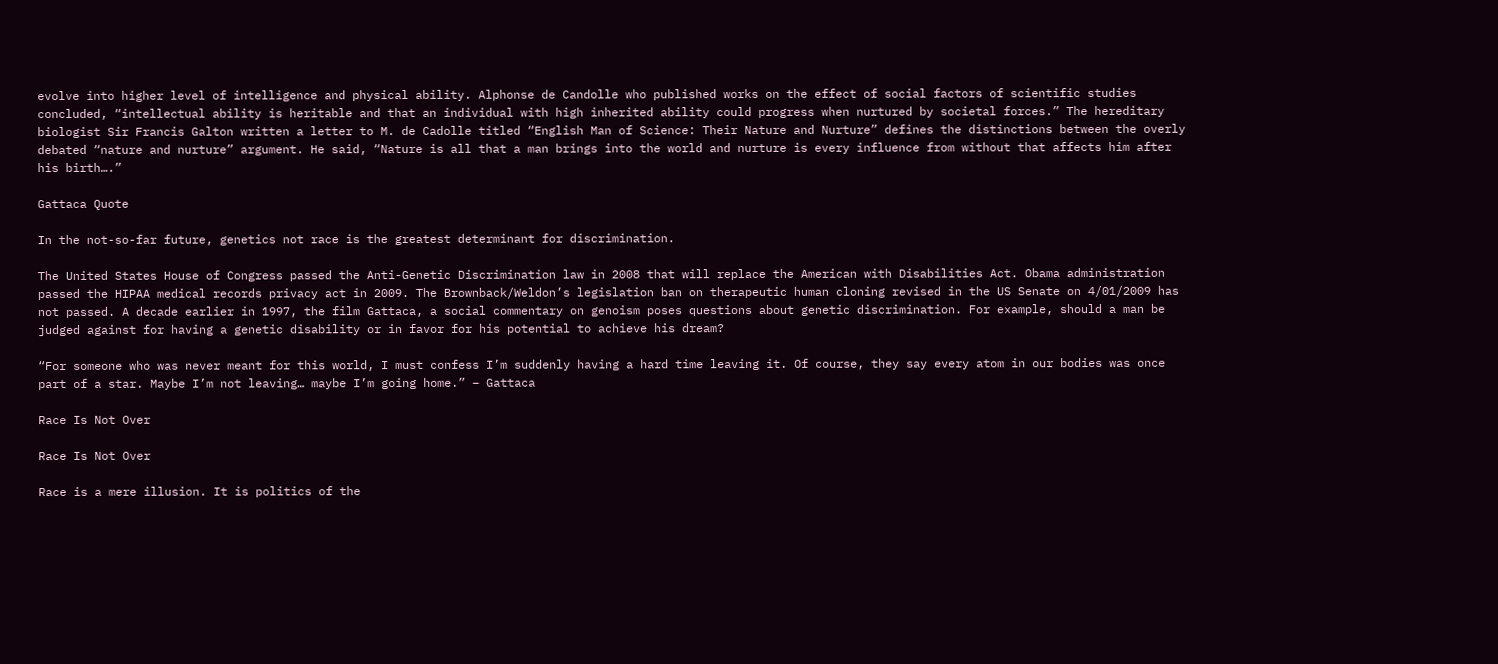evolve into higher level of intelligence and physical ability. Alphonse de Candolle who published works on the effect of social factors of scientific studies concluded, “intellectual ability is heritable and that an individual with high inherited ability could progress when nurtured by societal forces.” The hereditary biologist Sir Francis Galton written a letter to M. de Cadolle titled “English Man of Science: Their Nature and Nurture” defines the distinctions between the overly debated “nature and nurture” argument. He said, “Nature is all that a man brings into the world and nurture is every influence from without that affects him after his birth….”

Gattaca Quote

In the not-so-far future, genetics not race is the greatest determinant for discrimination.

The United States House of Congress passed the Anti-Genetic Discrimination law in 2008 that will replace the American with Disabilities Act. Obama administration passed the HIPAA medical records privacy act in 2009. The Brownback/Weldon’s legislation ban on therapeutic human cloning revised in the US Senate on 4/01/2009 has not passed. A decade earlier in 1997, the film Gattaca, a social commentary on genoism poses questions about genetic discrimination. For example, should a man be judged against for having a genetic disability or in favor for his potential to achieve his dream?

“For someone who was never meant for this world, I must confess I’m suddenly having a hard time leaving it. Of course, they say every atom in our bodies was once part of a star. Maybe I’m not leaving… maybe I’m going home.” – Gattaca

Race Is Not Over

Race Is Not Over

Race is a mere illusion. It is politics of the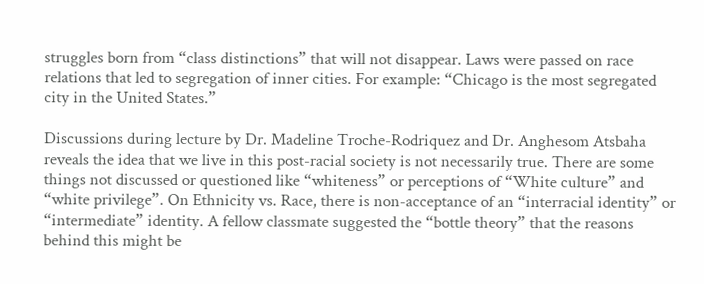struggles born from “class distinctions” that will not disappear. Laws were passed on race relations that led to segregation of inner cities. For example: “Chicago is the most segregated city in the United States.”

Discussions during lecture by Dr. Madeline Troche-Rodriquez and Dr. Anghesom Atsbaha reveals the idea that we live in this post-racial society is not necessarily true. There are some things not discussed or questioned like “whiteness” or perceptions of “White culture” and “white privilege”. On Ethnicity vs. Race, there is non-acceptance of an “interracial identity” or “intermediate” identity. A fellow classmate suggested the “bottle theory” that the reasons behind this might be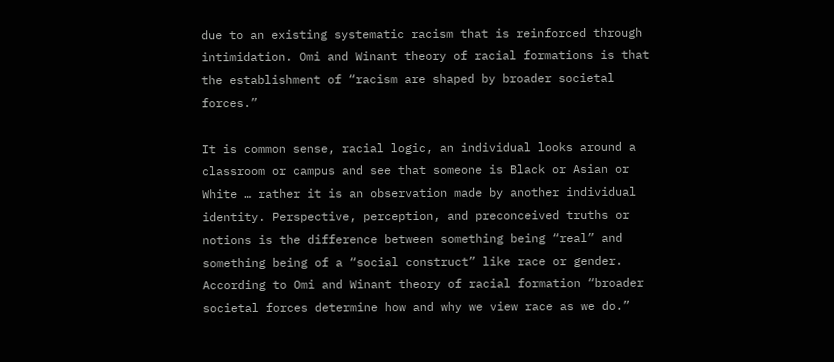due to an existing systematic racism that is reinforced through intimidation. Omi and Winant theory of racial formations is that the establishment of “racism are shaped by broader societal forces.”

It is common sense, racial logic, an individual looks around a classroom or campus and see that someone is Black or Asian or White … rather it is an observation made by another individual identity. Perspective, perception, and preconceived truths or notions is the difference between something being “real” and something being of a “social construct” like race or gender. According to Omi and Winant theory of racial formation “broader societal forces determine how and why we view race as we do.”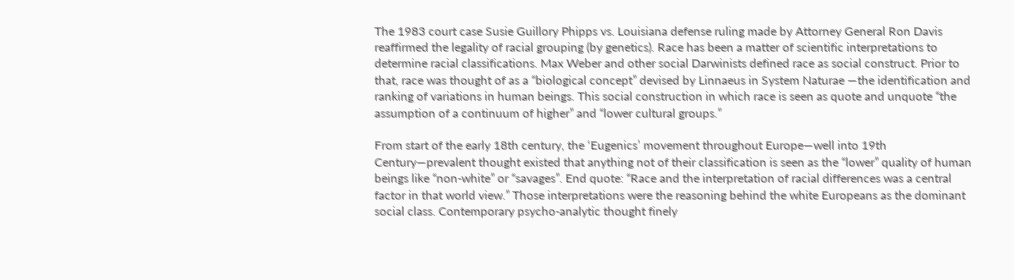The 1983 court case Susie Guillory Phipps vs. Louisiana defense ruling made by Attorney General Ron Davis reaffirmed the legality of racial grouping (by genetics). Race has been a matter of scientific interpretations to determine racial classifications. Max Weber and other social Darwinists defined race as social construct. Prior to that, race was thought of as a “biological concept” devised by Linnaeus in System Naturae —the identification and ranking of variations in human beings. This social construction in which race is seen as quote and unquote “the assumption of a continuum of higher” and “lower cultural groups.”

From start of the early 18th century, the ‘Eugenics’ movement throughout Europe—well into 19th Century—prevalent thought existed that anything not of their classification is seen as the “lower” quality of human beings like “non-white” or “savages”. End quote: “Race and the interpretation of racial differences was a central factor in that world view.” Those interpretations were the reasoning behind the white Europeans as the dominant social class. Contemporary psycho-analytic thought finely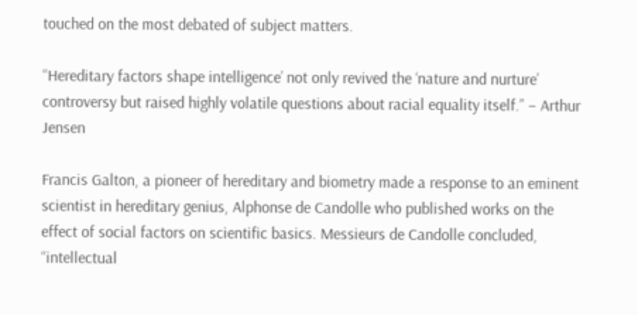touched on the most debated of subject matters.

“Hereditary factors shape intelligence’ not only revived the ‘nature and nurture’ controversy but raised highly volatile questions about racial equality itself.” – Arthur Jensen

Francis Galton, a pioneer of hereditary and biometry made a response to an eminent scientist in hereditary genius, Alphonse de Candolle who published works on the effect of social factors on scientific basics. Messieurs de Candolle concluded, “intellectual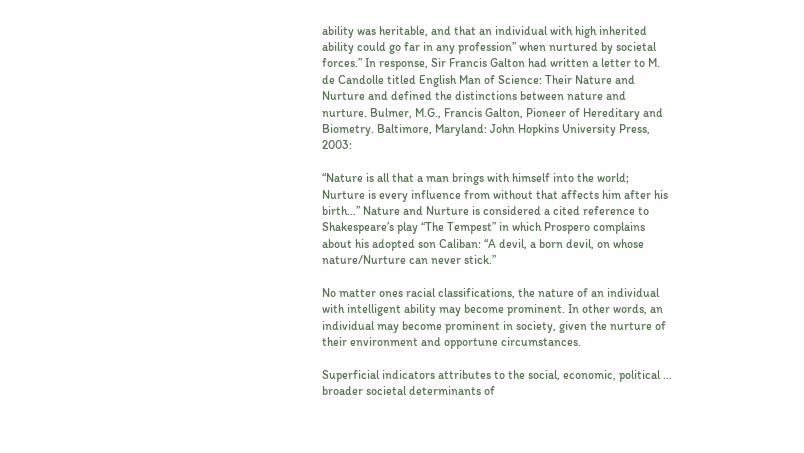ability was heritable, and that an individual with high inherited ability could go far in any profession” when nurtured by societal forces.” In response, Sir Francis Galton had written a letter to M. de Candolle titled English Man of Science: Their Nature and Nurture and defined the distinctions between nature and nurture. Bulmer, M.G., Francis Galton, Pioneer of Hereditary and Biometry. Baltimore, Maryland: John Hopkins University Press, 2003:

“Nature is all that a man brings with himself into the world; Nurture is every influence from without that affects him after his birth…” Nature and Nurture is considered a cited reference to Shakespeare’s play “The Tempest” in which Prospero complains about his adopted son Caliban: “A devil, a born devil, on whose nature/Nurture can never stick.”

No matter ones racial classifications, the nature of an individual with intelligent ability may become prominent. In other words, an individual may become prominent in society, given the nurture of their environment and opportune circumstances.

Superficial indicators attributes to the social, economic, political … broader societal determinants of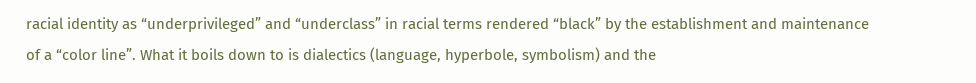racial identity as “underprivileged” and “underclass” in racial terms rendered “black” by the establishment and maintenance of a “color line”. What it boils down to is dialectics (language, hyperbole, symbolism) and the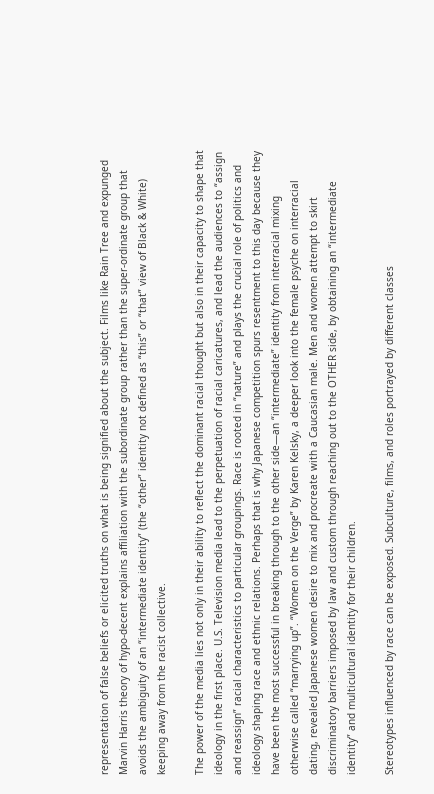representation of false beliefs or elicited truths on what is being signified about the subject. Films like Rain Tree and expunged Marvin Harris theory of hypo-decent explains affiliation with the subordinate group rather than the super-ordinate group that avoids the ambiguity of an “intermediate identity” (the “other” identity not defined as “this” or “that” view of Black & White) keeping away from the racist collective.

The power of the media lies not only in their ability to reflect the dominant racial thought but also in their capacity to shape that ideology in the first place. U.S. Television media lead to the perpetuation of racial caricatures, and lead the audiences to “assign and reassign” racial characteristics to particular groupings. Race is rooted in “nature” and plays the crucial role of politics and ideology shaping race and ethnic relations. Perhaps that is why Japanese competition spurs resentment to this day because they have been the most successful in breaking through to the other side—an “intermediate” identity from interracial mixing otherwise called “marrying up”. “Women on the Verge” by Karen Kelsky, a deeper look into the female psyche on interracial dating, revealed Japanese women desire to mix and procreate with a Caucasian male. Men and women attempt to skirt discriminatory barriers imposed by law and custom through reaching out to the OTHER side, by obtaining an “intermediate identity” and multicultural identity for their children.

Stereotypes influenced by race can be exposed. Subculture, films, and roles portrayed by different classes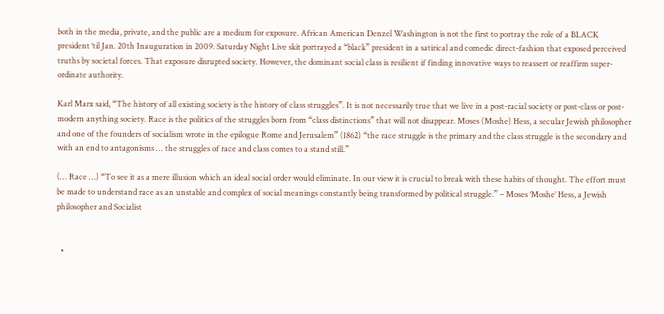both in the media, private, and the public are a medium for exposure. African American Denzel Washington is not the first to portray the role of a BLACK president ‘til Jan. 20th Inauguration in 2009. Saturday Night Live skit portrayed a “black” president in a satirical and comedic direct-fashion that exposed perceived truths by societal forces. That exposure disrupted society. However, the dominant social class is resilient if finding innovative ways to reassert or reaffirm super-ordinate authority.

Karl Marx said, “The history of all existing society is the history of class struggles”. It is not necessarily true that we live in a post-racial society or post-class or post-modern anything society. Race is the politics of the struggles born from “class distinctions” that will not disappear. Moses (Moshe) Hess, a secular Jewish philosopher and one of the founders of socialism wrote in the epilogue Rome and Jerusalem” (1862) “the race struggle is the primary and the class struggle is the secondary and with an end to antagonisms … the struggles of race and class comes to a stand still.”

(… Race …) “To see it as a mere illusion which an ideal social order would eliminate. In our view it is crucial to break with these habits of thought. The effort must be made to understand race as an unstable and complex of social meanings constantly being transformed by political struggle.” – Moses ‘Moshe’ Hess, a Jewish philosopher and Socialist


  •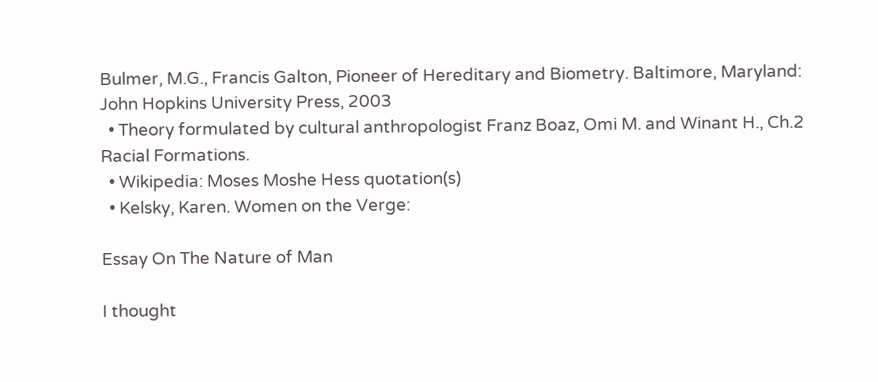Bulmer, M.G., Francis Galton, Pioneer of Hereditary and Biometry. Baltimore, Maryland: John Hopkins University Press, 2003
  • Theory formulated by cultural anthropologist Franz Boaz, Omi M. and Winant H., Ch.2 Racial Formations.
  • Wikipedia: Moses Moshe Hess quotation(s)
  • Kelsky, Karen. Women on the Verge:

Essay On The Nature of Man

I thought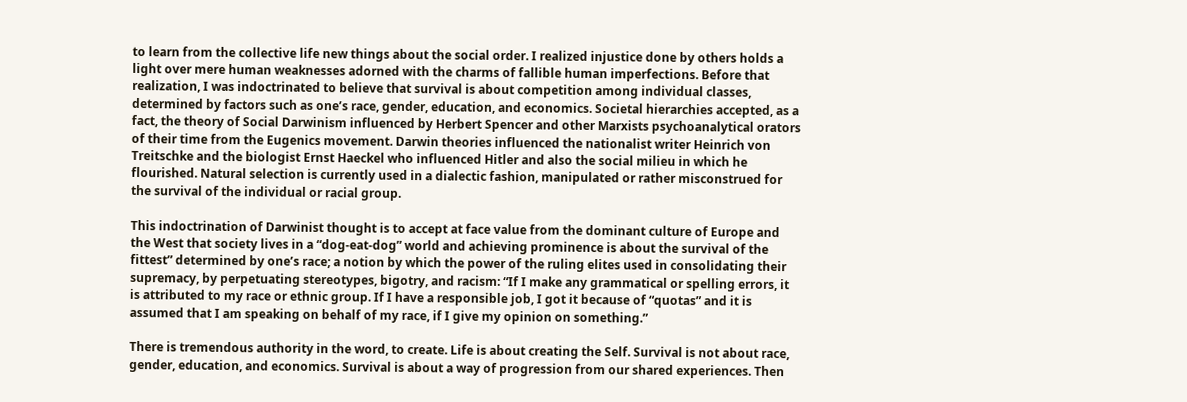to learn from the collective life new things about the social order. I realized injustice done by others holds a light over mere human weaknesses adorned with the charms of fallible human imperfections. Before that realization, I was indoctrinated to believe that survival is about competition among individual classes, determined by factors such as one’s race, gender, education, and economics. Societal hierarchies accepted, as a fact, the theory of Social Darwinism influenced by Herbert Spencer and other Marxists psychoanalytical orators of their time from the Eugenics movement. Darwin theories influenced the nationalist writer Heinrich von Treitschke and the biologist Ernst Haeckel who influenced Hitler and also the social milieu in which he flourished. Natural selection is currently used in a dialectic fashion, manipulated or rather misconstrued for the survival of the individual or racial group.

This indoctrination of Darwinist thought is to accept at face value from the dominant culture of Europe and the West that society lives in a “dog-eat-dog” world and achieving prominence is about the survival of the fittest” determined by one’s race; a notion by which the power of the ruling elites used in consolidating their supremacy, by perpetuating stereotypes, bigotry, and racism: “If I make any grammatical or spelling errors, it is attributed to my race or ethnic group. If I have a responsible job, I got it because of “quotas” and it is assumed that I am speaking on behalf of my race, if I give my opinion on something.”

There is tremendous authority in the word, to create. Life is about creating the Self. Survival is not about race, gender, education, and economics. Survival is about a way of progression from our shared experiences. Then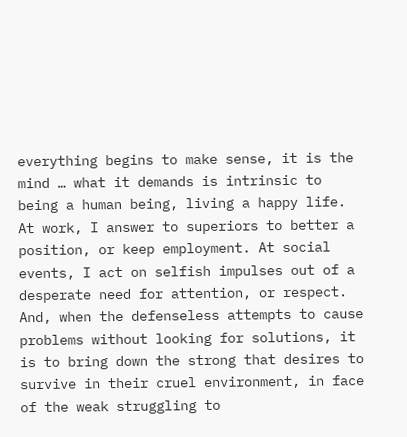everything begins to make sense, it is the mind … what it demands is intrinsic to being a human being, living a happy life. At work, I answer to superiors to better a position, or keep employment. At social events, I act on selfish impulses out of a desperate need for attention, or respect. And, when the defenseless attempts to cause problems without looking for solutions, it is to bring down the strong that desires to survive in their cruel environment, in face of the weak struggling to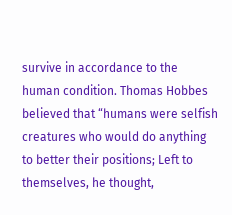survive in accordance to the human condition. Thomas Hobbes believed that “humans were selfish creatures who would do anything to better their positions; Left to themselves, he thought,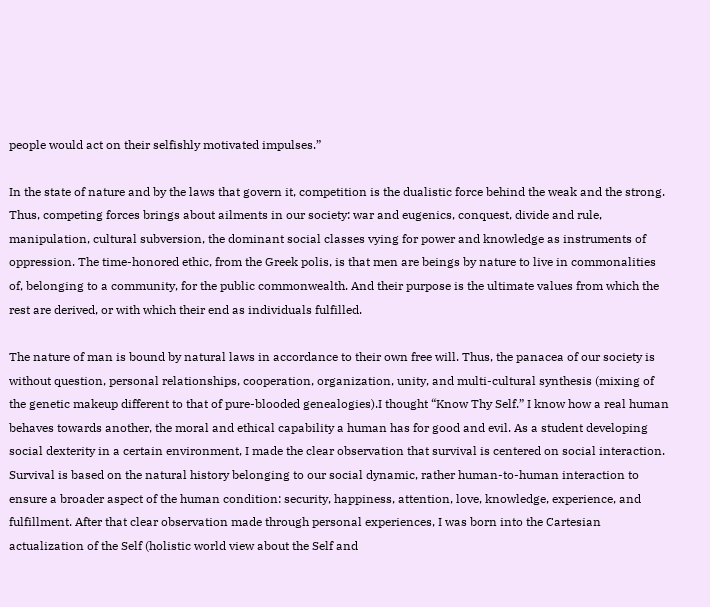people would act on their selfishly motivated impulses.”

In the state of nature and by the laws that govern it, competition is the dualistic force behind the weak and the strong. Thus, competing forces brings about ailments in our society: war and eugenics, conquest, divide and rule, manipulation, cultural subversion, the dominant social classes vying for power and knowledge as instruments of oppression. The time-honored ethic, from the Greek polis, is that men are beings by nature to live in commonalities of, belonging to a community, for the public commonwealth. And their purpose is the ultimate values from which the rest are derived, or with which their end as individuals fulfilled.

The nature of man is bound by natural laws in accordance to their own free will. Thus, the panacea of our society is without question, personal relationships, cooperation, organization, unity, and multi-cultural synthesis (mixing of the genetic makeup different to that of pure-blooded genealogies).I thought “Know Thy Self.” I know how a real human behaves towards another, the moral and ethical capability a human has for good and evil. As a student developing social dexterity in a certain environment, I made the clear observation that survival is centered on social interaction. Survival is based on the natural history belonging to our social dynamic, rather human-to-human interaction to ensure a broader aspect of the human condition: security, happiness, attention, love, knowledge, experience, and fulfillment. After that clear observation made through personal experiences, I was born into the Cartesian actualization of the Self (holistic world view about the Self and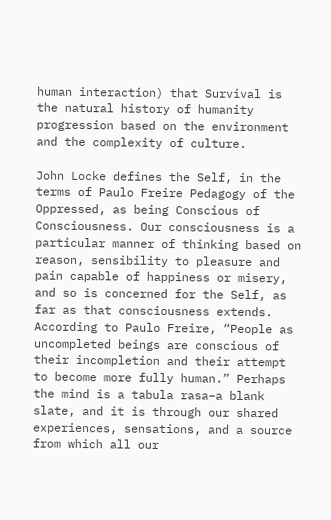human interaction) that Survival is the natural history of humanity progression based on the environment and the complexity of culture.

John Locke defines the Self, in the terms of Paulo Freire Pedagogy of the Oppressed, as being Conscious of Consciousness. Our consciousness is a particular manner of thinking based on reason, sensibility to pleasure and pain capable of happiness or misery, and so is concerned for the Self, as far as that consciousness extends. According to Paulo Freire, “People as uncompleted beings are conscious of their incompletion and their attempt to become more fully human.” Perhaps the mind is a tabula rasa–a blank slate, and it is through our shared experiences, sensations, and a source from which all our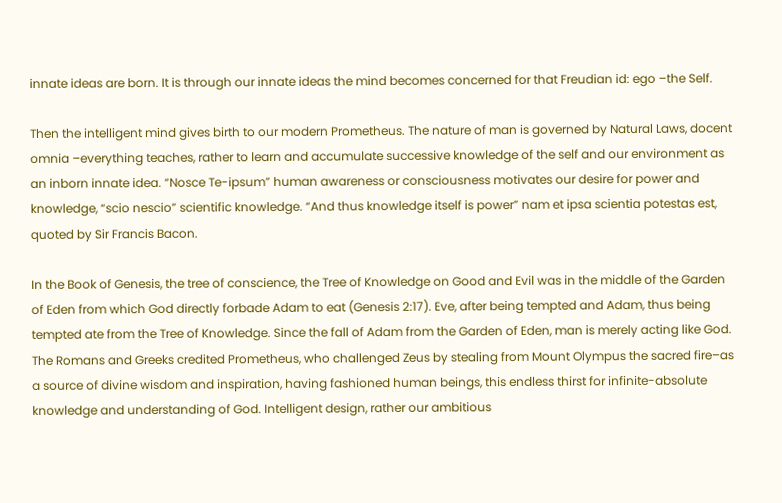innate ideas are born. It is through our innate ideas the mind becomes concerned for that Freudian id: ego –the Self.

Then the intelligent mind gives birth to our modern Prometheus. The nature of man is governed by Natural Laws, docent omnia –everything teaches, rather to learn and accumulate successive knowledge of the self and our environment as an inborn innate idea. “Nosce Te-ipsum” human awareness or consciousness motivates our desire for power and knowledge, “scio nescio” scientific knowledge. “And thus knowledge itself is power” nam et ipsa scientia potestas est, quoted by Sir Francis Bacon.

In the Book of Genesis, the tree of conscience, the Tree of Knowledge on Good and Evil was in the middle of the Garden of Eden from which God directly forbade Adam to eat (Genesis 2:17). Eve, after being tempted and Adam, thus being tempted ate from the Tree of Knowledge. Since the fall of Adam from the Garden of Eden, man is merely acting like God. The Romans and Greeks credited Prometheus, who challenged Zeus by stealing from Mount Olympus the sacred fire–as a source of divine wisdom and inspiration, having fashioned human beings, this endless thirst for infinite-absolute knowledge and understanding of God. Intelligent design, rather our ambitious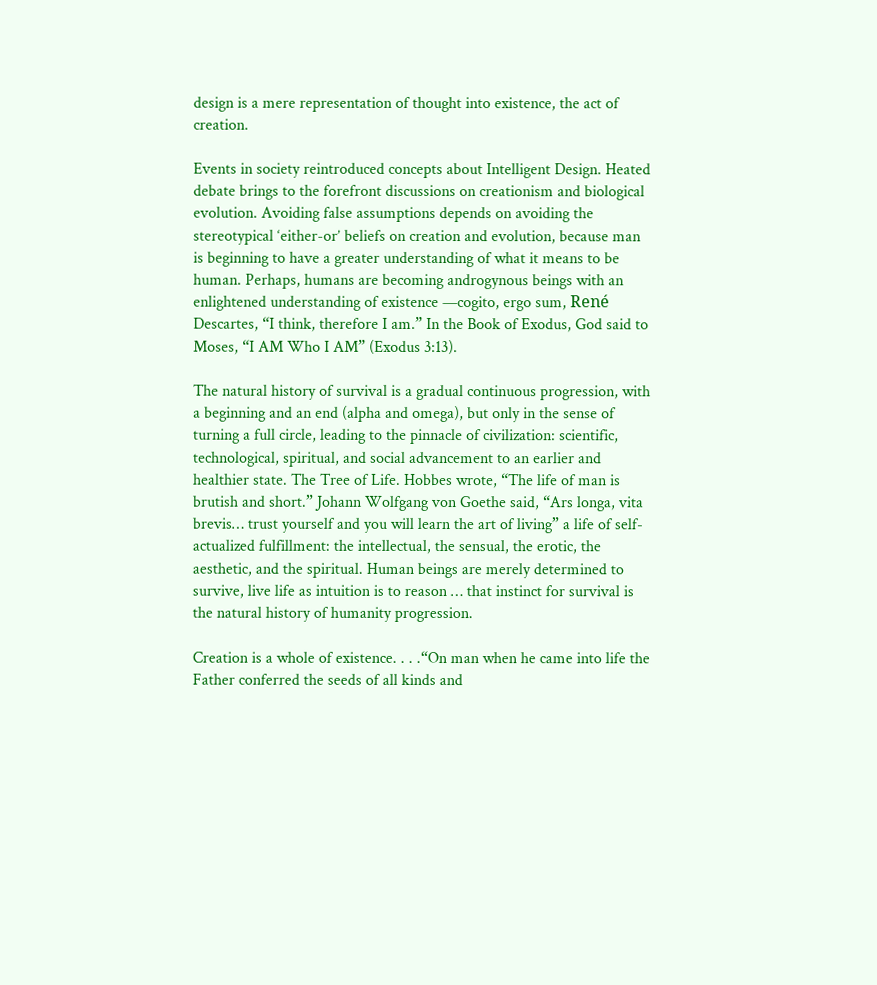design is a mere representation of thought into existence, the act of creation.

Events in society reintroduced concepts about Intelligent Design. Heated debate brings to the forefront discussions on creationism and biological evolution. Avoiding false assumptions depends on avoiding the stereotypical ‘either-or’ beliefs on creation and evolution, because man is beginning to have a greater understanding of what it means to be human. Perhaps, humans are becoming androgynous beings with an enlightened understanding of existence —cogito, ergo sum, René Descartes, “I think, therefore I am.” In the Book of Exodus, God said to Moses, “I AM Who I AM” (Exodus 3:13).

The natural history of survival is a gradual continuous progression, with a beginning and an end (alpha and omega), but only in the sense of turning a full circle, leading to the pinnacle of civilization: scientific, technological, spiritual, and social advancement to an earlier and healthier state. The Tree of Life. Hobbes wrote, “The life of man is brutish and short.” Johann Wolfgang von Goethe said, “Ars longa, vita brevis… trust yourself and you will learn the art of living” a life of self-actualized fulfillment: the intellectual, the sensual, the erotic, the aesthetic, and the spiritual. Human beings are merely determined to survive, live life as intuition is to reason … that instinct for survival is the natural history of humanity progression.

Creation is a whole of existence. . . .“On man when he came into life the Father conferred the seeds of all kinds and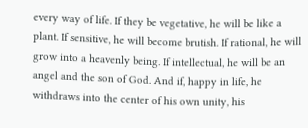every way of life. If they be vegetative, he will be like a plant. If sensitive, he will become brutish. If rational, he will grow into a heavenly being. If intellectual, he will be an angel and the son of God. And if, happy in life, he withdraws into the center of his own unity, his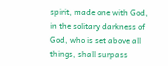spirit, made one with God, in the solitary darkness of God, who is set above all things, shall surpass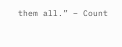them all.” – Count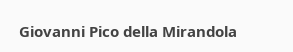Giovanni Pico della Mirandola